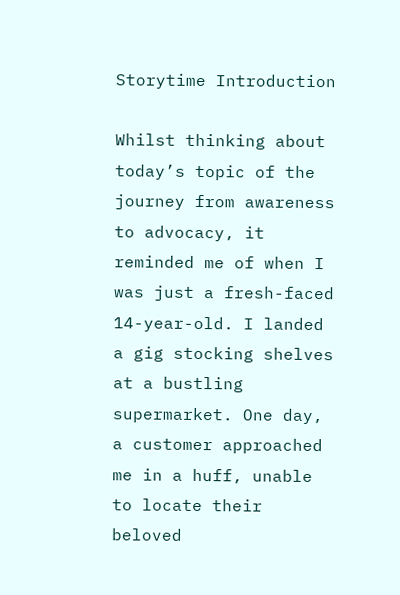Storytime Introduction

Whilst thinking about today’s topic of the journey from awareness to advocacy, it reminded me of when I was just a fresh-faced 14-year-old. I landed a gig stocking shelves at a bustling supermarket. One day, a customer approached me in a huff, unable to locate their beloved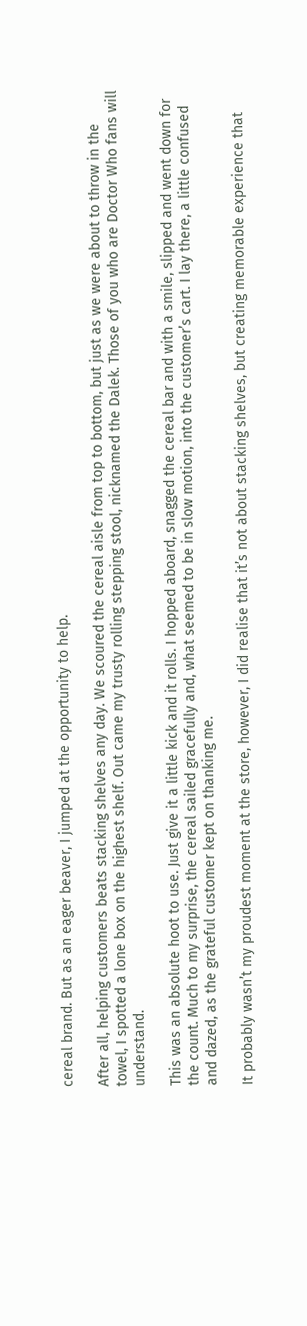cereal brand. But as an eager beaver, I jumped at the opportunity to help.

After all, helping customers beats stacking shelves any day. We scoured the cereal aisle from top to bottom, but just as we were about to throw in the towel, I spotted a lone box on the highest shelf. Out came my trusty rolling stepping stool, nicknamed the Dalek. Those of you who are Doctor Who fans will understand.

This was an absolute hoot to use. Just give it a little kick and it rolls. I hopped aboard, snagged the cereal bar and with a smile, slipped and went down for the count. Much to my surprise, the cereal sailed gracefully and, what seemed to be in slow motion, into the customer’s cart. I lay there, a little confused and dazed, as the grateful customer kept on thanking me.

It probably wasn’t my proudest moment at the store, however, I did realise that it’s not about stacking shelves, but creating memorable experience that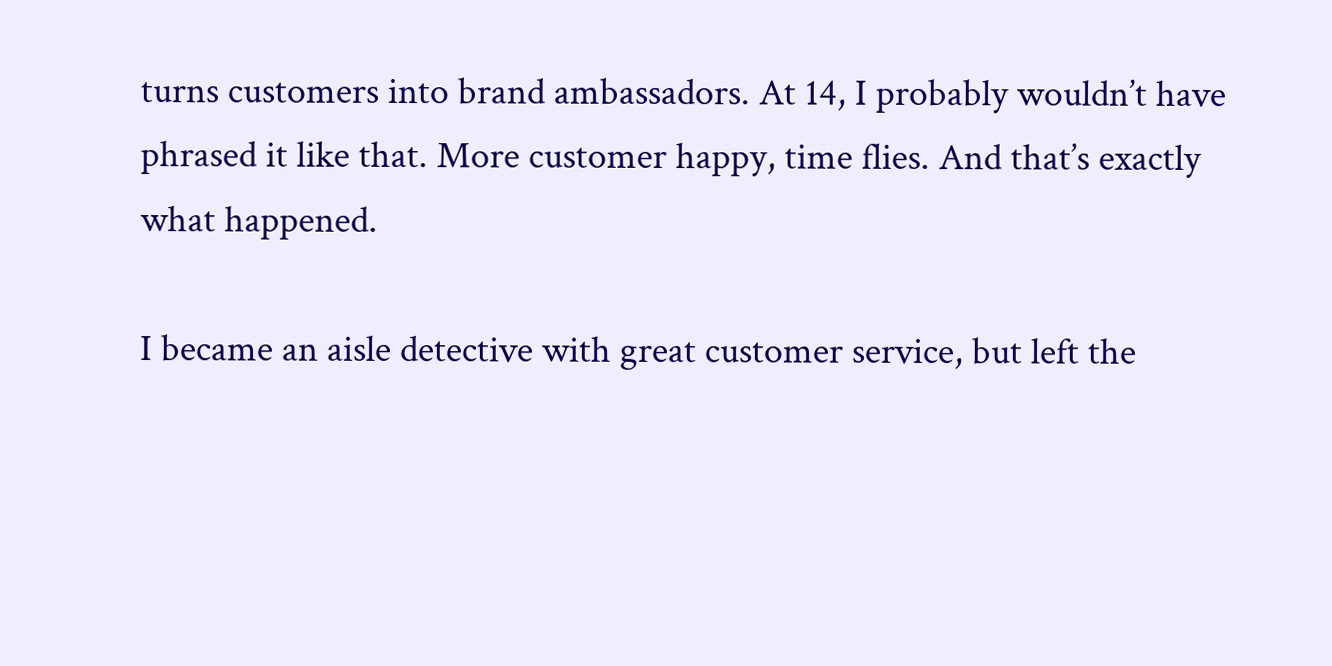turns customers into brand ambassadors. At 14, I probably wouldn’t have phrased it like that. More customer happy, time flies. And that’s exactly what happened.

I became an aisle detective with great customer service, but left the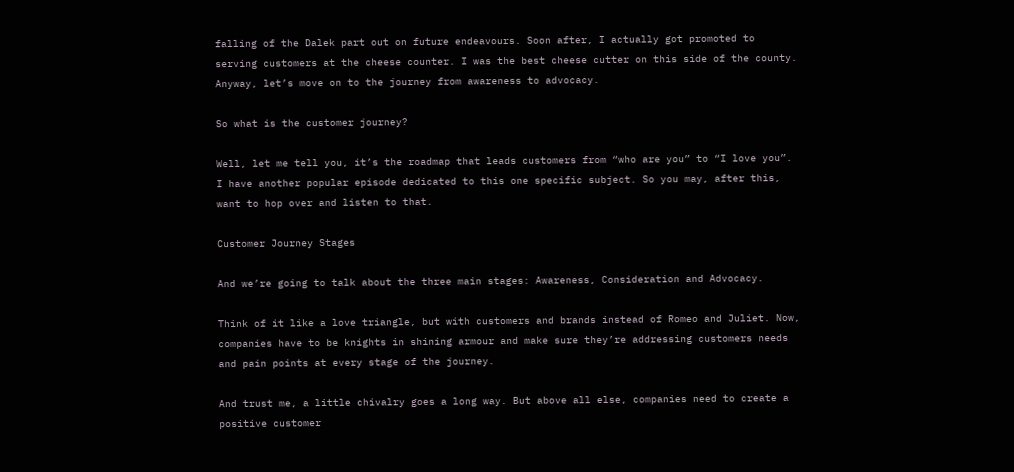falling of the Dalek part out on future endeavours. Soon after, I actually got promoted to serving customers at the cheese counter. I was the best cheese cutter on this side of the county. Anyway, let’s move on to the journey from awareness to advocacy.

So what is the customer journey?

Well, let me tell you, it’s the roadmap that leads customers from “who are you” to “I love you”. I have another popular episode dedicated to this one specific subject. So you may, after this, want to hop over and listen to that.

Customer Journey Stages

And we’re going to talk about the three main stages: Awareness, Consideration and Advocacy.

Think of it like a love triangle, but with customers and brands instead of Romeo and Juliet. Now, companies have to be knights in shining armour and make sure they’re addressing customers needs and pain points at every stage of the journey.

And trust me, a little chivalry goes a long way. But above all else, companies need to create a positive customer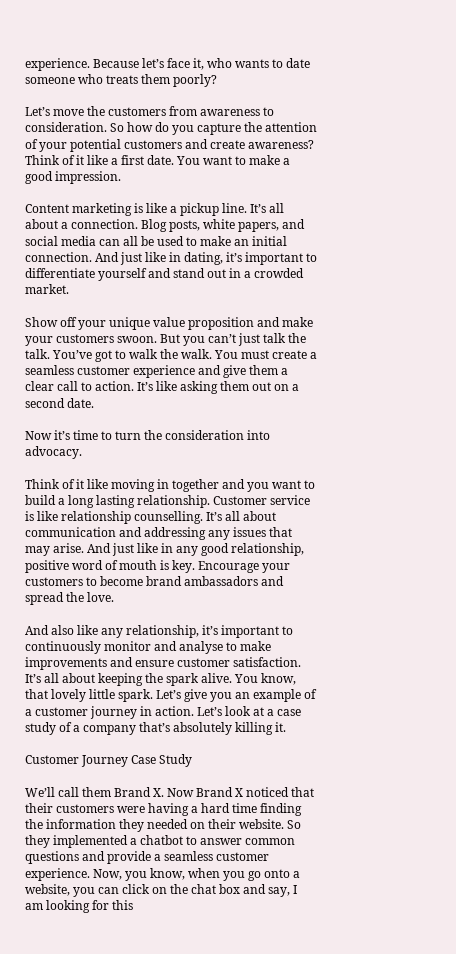experience. Because let’s face it, who wants to date someone who treats them poorly?

Let’s move the customers from awareness to consideration. So how do you capture the attention of your potential customers and create awareness? Think of it like a first date. You want to make a good impression.

Content marketing is like a pickup line. It’s all about a connection. Blog posts, white papers, and social media can all be used to make an initial connection. And just like in dating, it’s important to differentiate yourself and stand out in a crowded market.

Show off your unique value proposition and make your customers swoon. But you can’t just talk the talk. You’ve got to walk the walk. You must create a seamless customer experience and give them a clear call to action. It’s like asking them out on a second date.

Now it’s time to turn the consideration into advocacy.

Think of it like moving in together and you want to build a long lasting relationship. Customer service is like relationship counselling. It’s all about communication and addressing any issues that may arise. And just like in any good relationship, positive word of mouth is key. Encourage your customers to become brand ambassadors and spread the love.

And also like any relationship, it’s important to continuously monitor and analyse to make improvements and ensure customer satisfaction. It’s all about keeping the spark alive. You know, that lovely little spark. Let’s give you an example of a customer journey in action. Let’s look at a case study of a company that’s absolutely killing it.

Customer Journey Case Study

We’ll call them Brand X. Now Brand X noticed that their customers were having a hard time finding the information they needed on their website. So they implemented a chatbot to answer common questions and provide a seamless customer experience. Now, you know, when you go onto a website, you can click on the chat box and say, I am looking for this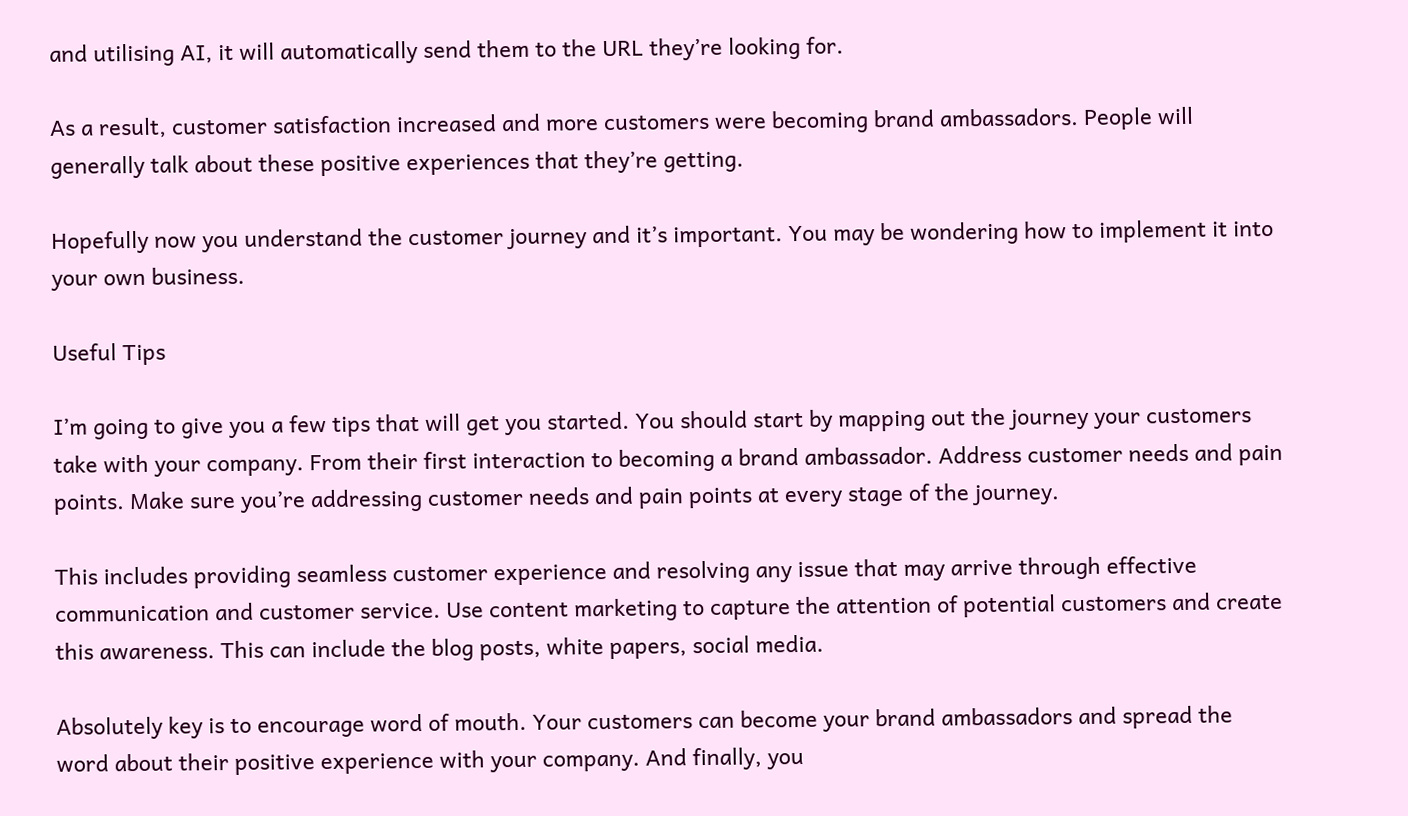and utilising AI, it will automatically send them to the URL they’re looking for.

As a result, customer satisfaction increased and more customers were becoming brand ambassadors. People will generally talk about these positive experiences that they’re getting.

Hopefully now you understand the customer journey and it’s important. You may be wondering how to implement it into your own business.

Useful Tips

I’m going to give you a few tips that will get you started. You should start by mapping out the journey your customers take with your company. From their first interaction to becoming a brand ambassador. Address customer needs and pain points. Make sure you’re addressing customer needs and pain points at every stage of the journey.

This includes providing seamless customer experience and resolving any issue that may arrive through effective communication and customer service. Use content marketing to capture the attention of potential customers and create this awareness. This can include the blog posts, white papers, social media.

Absolutely key is to encourage word of mouth. Your customers can become your brand ambassadors and spread the word about their positive experience with your company. And finally, you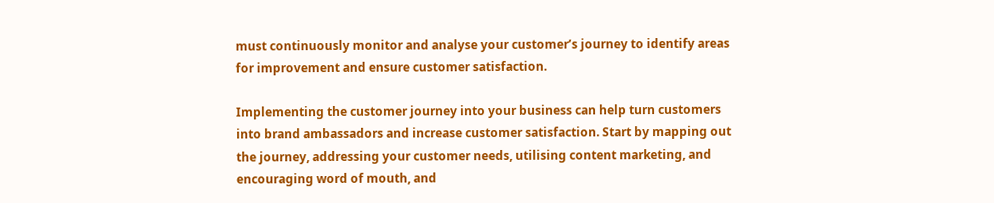must continuously monitor and analyse your customer’s journey to identify areas for improvement and ensure customer satisfaction.

Implementing the customer journey into your business can help turn customers into brand ambassadors and increase customer satisfaction. Start by mapping out the journey, addressing your customer needs, utilising content marketing, and encouraging word of mouth, and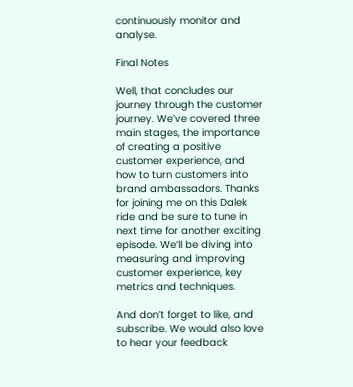continuously monitor and analyse.

Final Notes

Well, that concludes our journey through the customer journey. We’ve covered three main stages, the importance of creating a positive customer experience, and how to turn customers into brand ambassadors. Thanks for joining me on this Dalek ride and be sure to tune in next time for another exciting episode. We’ll be diving into measuring and improving customer experience, key metrics and techniques.

And don’t forget to like, and subscribe. We would also love to hear your feedback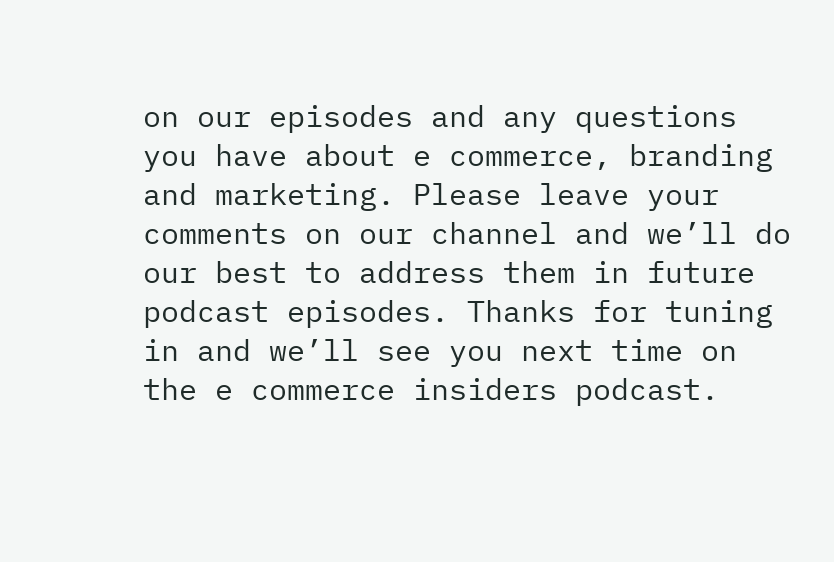on our episodes and any questions you have about e commerce, branding and marketing. Please leave your comments on our channel and we’ll do our best to address them in future podcast episodes. Thanks for tuning in and we’ll see you next time on the e commerce insiders podcast.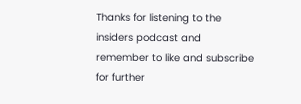Thanks for listening to the insiders podcast and remember to like and subscribe for further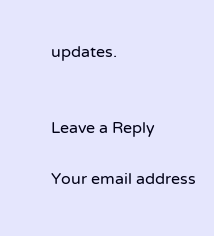updates.


Leave a Reply

Your email address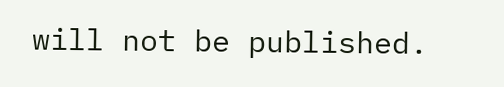will not be published.